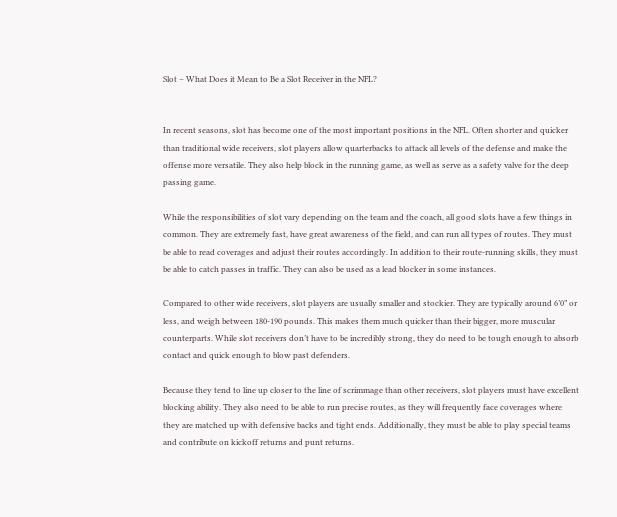Slot – What Does it Mean to Be a Slot Receiver in the NFL?


In recent seasons, slot has become one of the most important positions in the NFL. Often shorter and quicker than traditional wide receivers, slot players allow quarterbacks to attack all levels of the defense and make the offense more versatile. They also help block in the running game, as well as serve as a safety valve for the deep passing game.

While the responsibilities of slot vary depending on the team and the coach, all good slots have a few things in common. They are extremely fast, have great awareness of the field, and can run all types of routes. They must be able to read coverages and adjust their routes accordingly. In addition to their route-running skills, they must be able to catch passes in traffic. They can also be used as a lead blocker in some instances.

Compared to other wide receivers, slot players are usually smaller and stockier. They are typically around 6’0” or less, and weigh between 180-190 pounds. This makes them much quicker than their bigger, more muscular counterparts. While slot receivers don’t have to be incredibly strong, they do need to be tough enough to absorb contact and quick enough to blow past defenders.

Because they tend to line up closer to the line of scrimmage than other receivers, slot players must have excellent blocking ability. They also need to be able to run precise routes, as they will frequently face coverages where they are matched up with defensive backs and tight ends. Additionally, they must be able to play special teams and contribute on kickoff returns and punt returns.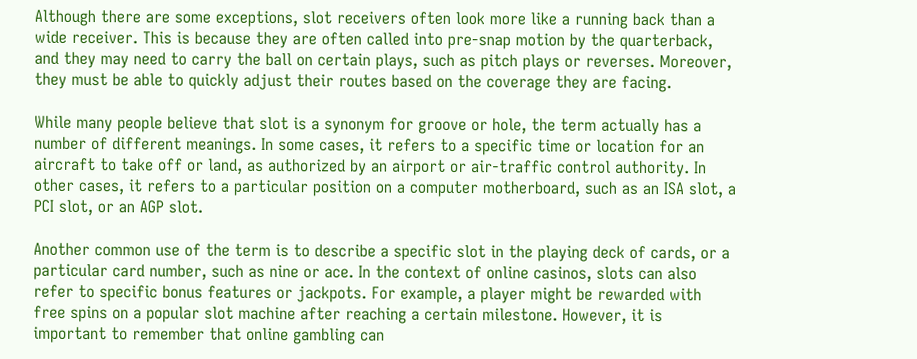Although there are some exceptions, slot receivers often look more like a running back than a wide receiver. This is because they are often called into pre-snap motion by the quarterback, and they may need to carry the ball on certain plays, such as pitch plays or reverses. Moreover, they must be able to quickly adjust their routes based on the coverage they are facing.

While many people believe that slot is a synonym for groove or hole, the term actually has a number of different meanings. In some cases, it refers to a specific time or location for an aircraft to take off or land, as authorized by an airport or air-traffic control authority. In other cases, it refers to a particular position on a computer motherboard, such as an ISA slot, a PCI slot, or an AGP slot.

Another common use of the term is to describe a specific slot in the playing deck of cards, or a particular card number, such as nine or ace. In the context of online casinos, slots can also refer to specific bonus features or jackpots. For example, a player might be rewarded with free spins on a popular slot machine after reaching a certain milestone. However, it is important to remember that online gambling can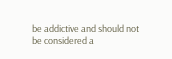be addictive and should not be considered a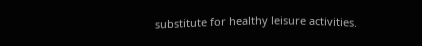substitute for healthy leisure activities.